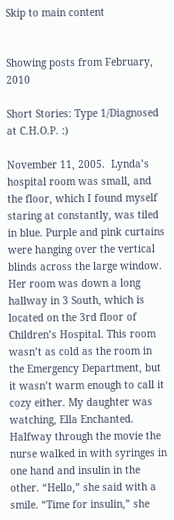Skip to main content


Showing posts from February, 2010

Short Stories: Type 1/Diagnosed at C.H.O.P. :)

November 11, 2005.  Lynda’s  hospital room was small, and the floor, which I found myself staring at constantly, was tiled in blue. Purple and pink curtains were hanging over the vertical blinds across the large window. Her room was down a long hallway in 3 South, which is located on the 3rd floor of Children’s Hospital. This room wasn’t as cold as the room in the Emergency Department, but it wasn’t warm enough to call it cozy either. My daughter was watching, Ella Enchanted. Halfway through the movie the nurse walked in with syringes in one hand and insulin in the other. “Hello,” she said with a smile. “Time for insulin,” she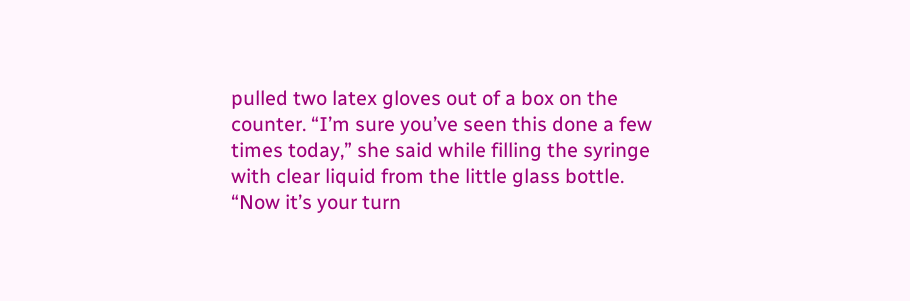pulled two latex gloves out of a box on the counter. “I’m sure you’ve seen this done a few times today,” she said while filling the syringe with clear liquid from the little glass bottle. “Now it’s your turn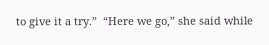to give it a try.”  “Here we go,” she said while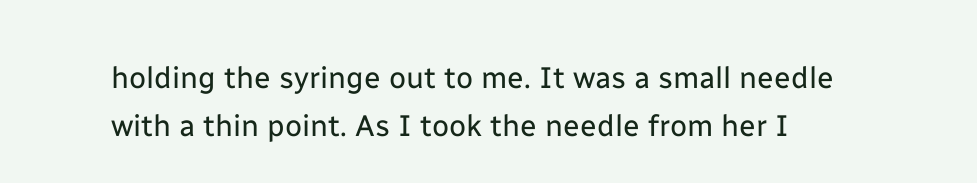holding the syringe out to me. It was a small needle with a thin point. As I took the needle from her I